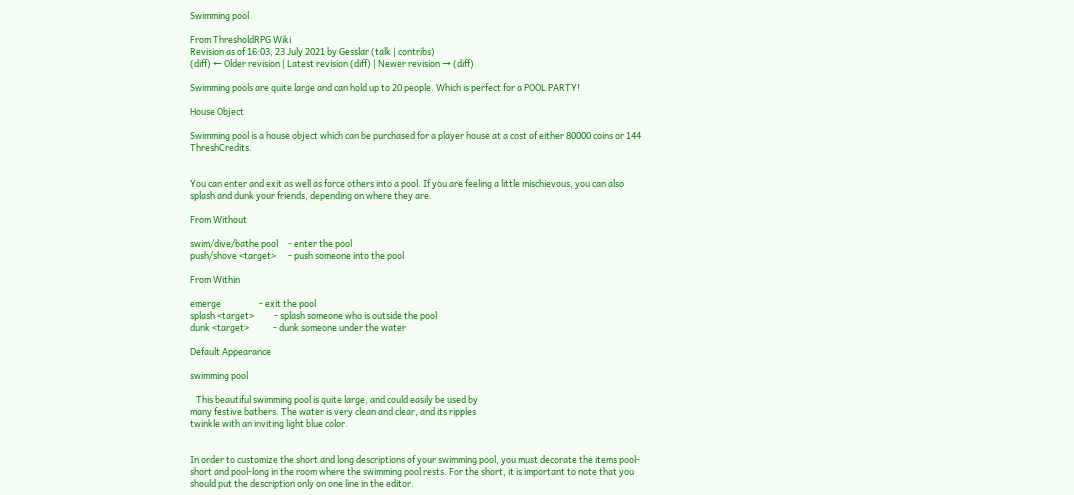Swimming pool

From ThresholdRPG Wiki
Revision as of 16:03, 23 July 2021 by Gesslar (talk | contribs)
(diff) ← Older revision | Latest revision (diff) | Newer revision → (diff)

Swimming pools are quite large and can hold up to 20 people. Which is perfect for a POOL PARTY!

House Object

Swimming pool is a house object which can be purchased for a player house at a cost of either 80000 coins or 144 ThreshCredits.


You can enter and exit as well as force others into a pool. If you are feeling a little mischievous, you can also splash and dunk your friends, depending on where they are.

From Without

swim/dive/bathe pool     - enter the pool
push/shove <target>      - push someone into the pool

From Within

emerge                   - exit the pool
splash <target>          - splash someone who is outside the pool
dunk <target>            - dunk someone under the water

Default Appearance

swimming pool

   This beautiful swimming pool is quite large, and could easily be used by
many festive bathers. The water is very clean and clear, and its ripples
twinkle with an inviting light blue color.


In order to customize the short and long descriptions of your swimming pool, you must decorate the items pool-short and pool-long in the room where the swimming pool rests. For the short, it is important to note that you should put the description only on one line in the editor.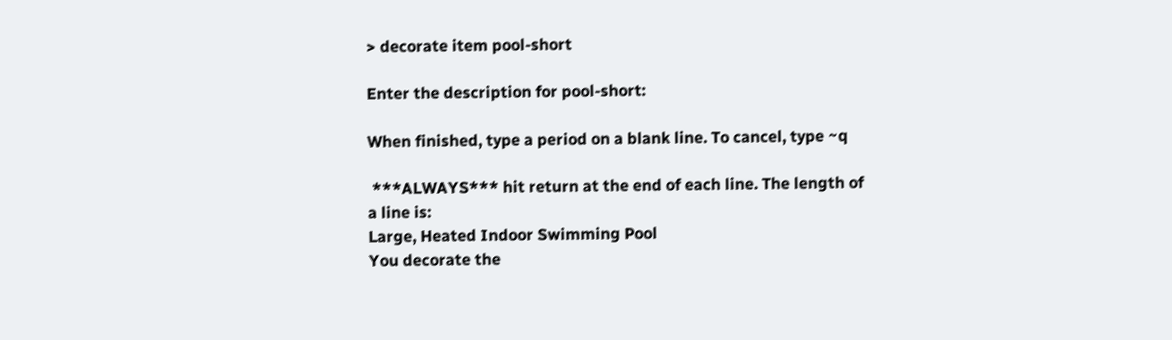> decorate item pool-short

Enter the description for pool-short:

When finished, type a period on a blank line. To cancel, type ~q

 ***ALWAYS*** hit return at the end of each line. The length of a line is:
Large, Heated Indoor Swimming Pool
You decorate the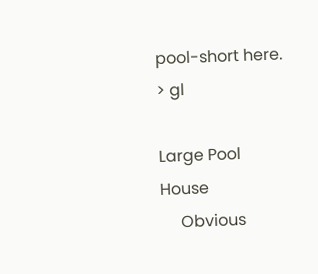pool-short here.
> gl

Large Pool House
     Obvious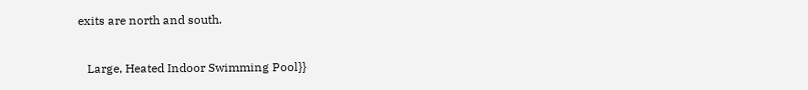exits are north and south.

   Large, Heated Indoor Swimming Pool}}